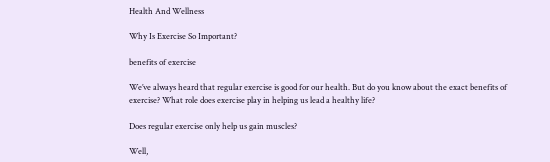Health And Wellness

Why Is Exercise So Important?

benefits of exercise

We’ve always heard that regular exercise is good for our health. But do you know about the exact benefits of exercise? What role does exercise play in helping us lead a healthy life?

Does regular exercise only help us gain muscles?

Well,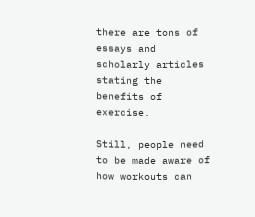there are tons of essays and scholarly articles stating the benefits of exercise.

Still, people need to be made aware of how workouts can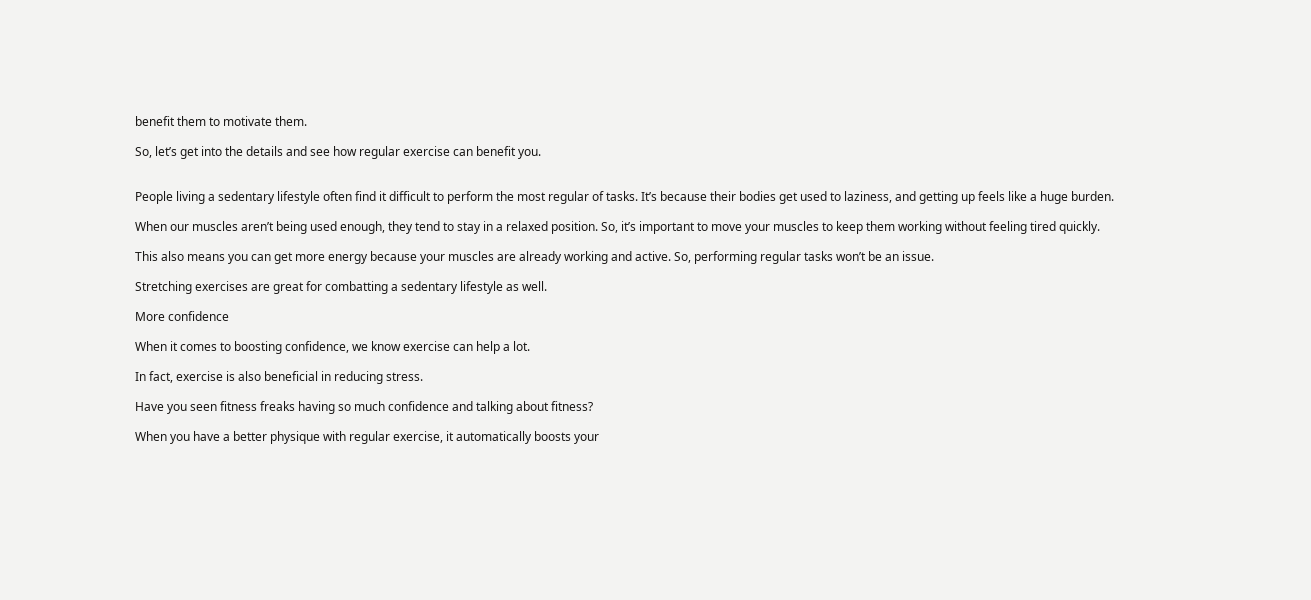benefit them to motivate them.

So, let’s get into the details and see how regular exercise can benefit you.


People living a sedentary lifestyle often find it difficult to perform the most regular of tasks. It’s because their bodies get used to laziness, and getting up feels like a huge burden.

When our muscles aren’t being used enough, they tend to stay in a relaxed position. So, it’s important to move your muscles to keep them working without feeling tired quickly.

This also means you can get more energy because your muscles are already working and active. So, performing regular tasks won’t be an issue.

Stretching exercises are great for combatting a sedentary lifestyle as well.

More confidence

When it comes to boosting confidence, we know exercise can help a lot.

In fact, exercise is also beneficial in reducing stress.

Have you seen fitness freaks having so much confidence and talking about fitness?

When you have a better physique with regular exercise, it automatically boosts your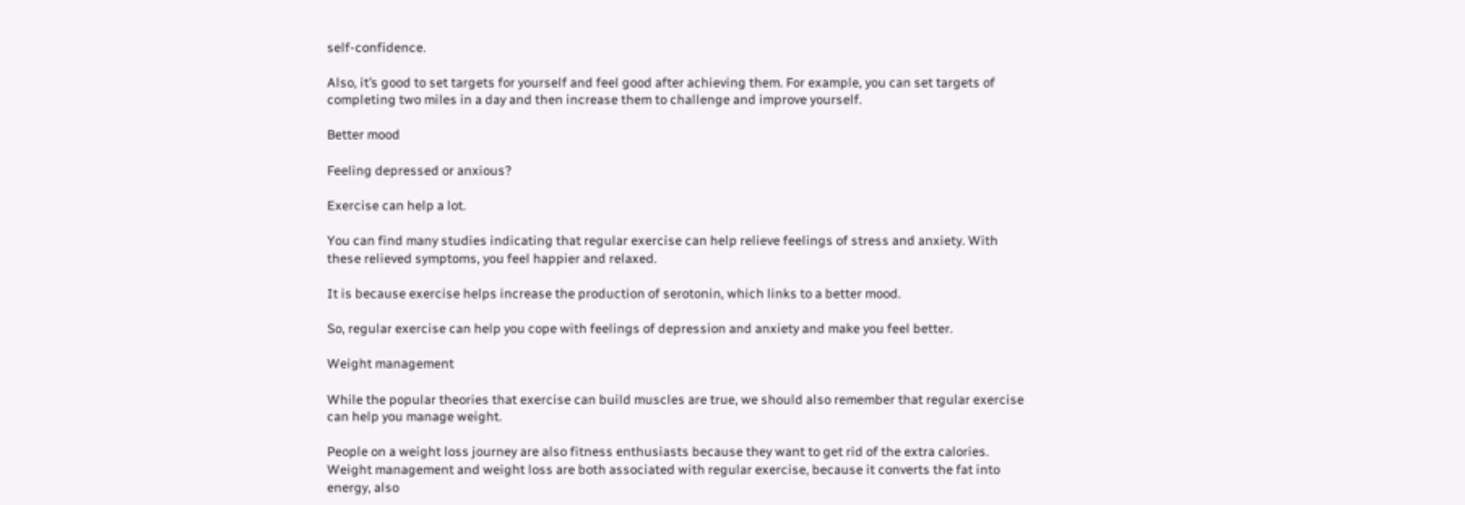self-confidence.

Also, it’s good to set targets for yourself and feel good after achieving them. For example, you can set targets of completing two miles in a day and then increase them to challenge and improve yourself.

Better mood

Feeling depressed or anxious?

Exercise can help a lot.

You can find many studies indicating that regular exercise can help relieve feelings of stress and anxiety. With these relieved symptoms, you feel happier and relaxed.

It is because exercise helps increase the production of serotonin, which links to a better mood.

So, regular exercise can help you cope with feelings of depression and anxiety and make you feel better.

Weight management

While the popular theories that exercise can build muscles are true, we should also remember that regular exercise can help you manage weight.

People on a weight loss journey are also fitness enthusiasts because they want to get rid of the extra calories. Weight management and weight loss are both associated with regular exercise, because it converts the fat into energy, also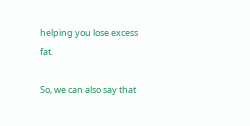helping you lose excess fat.

So, we can also say that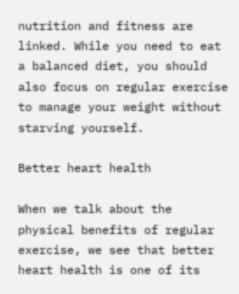nutrition and fitness are linked. While you need to eat a balanced diet, you should also focus on regular exercise to manage your weight without starving yourself.

Better heart health

When we talk about the physical benefits of regular exercise, we see that better heart health is one of its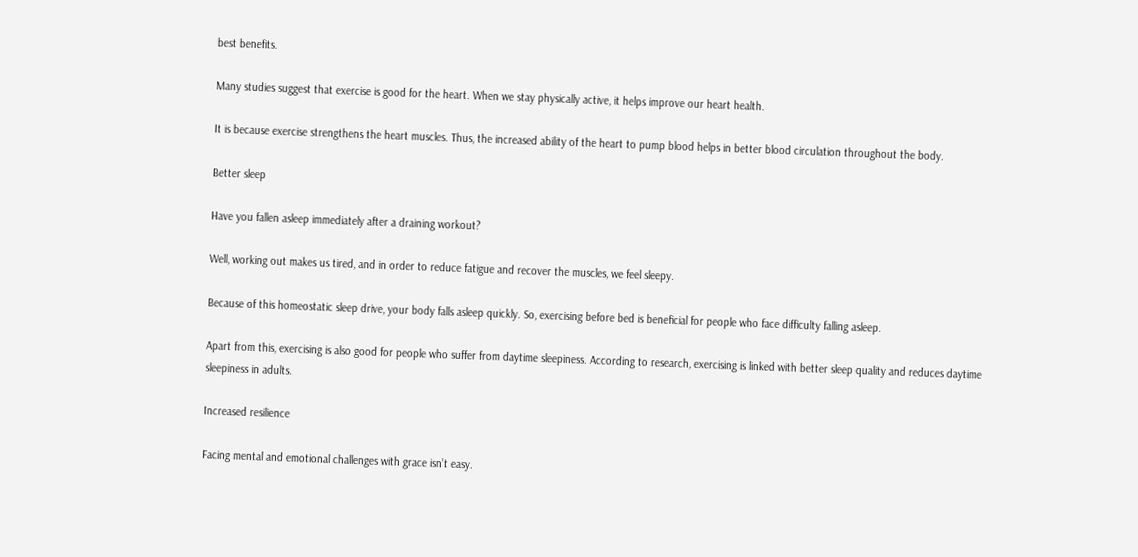best benefits.

Many studies suggest that exercise is good for the heart. When we stay physically active, it helps improve our heart health.

It is because exercise strengthens the heart muscles. Thus, the increased ability of the heart to pump blood helps in better blood circulation throughout the body.

Better sleep

Have you fallen asleep immediately after a draining workout?

Well, working out makes us tired, and in order to reduce fatigue and recover the muscles, we feel sleepy.

Because of this homeostatic sleep drive, your body falls asleep quickly. So, exercising before bed is beneficial for people who face difficulty falling asleep.

Apart from this, exercising is also good for people who suffer from daytime sleepiness. According to research, exercising is linked with better sleep quality and reduces daytime sleepiness in adults.

Increased resilience

Facing mental and emotional challenges with grace isn’t easy.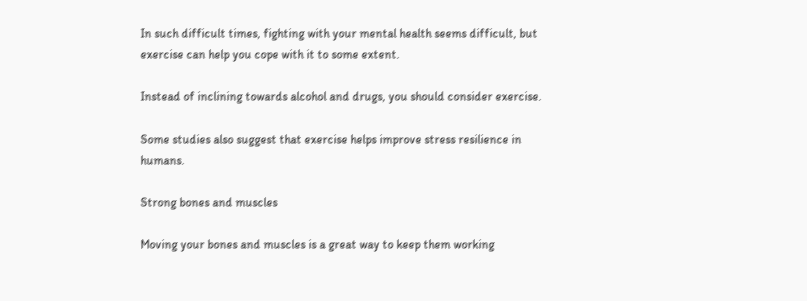In such difficult times, fighting with your mental health seems difficult, but exercise can help you cope with it to some extent.

Instead of inclining towards alcohol and drugs, you should consider exercise.

Some studies also suggest that exercise helps improve stress resilience in humans.

Strong bones and muscles

Moving your bones and muscles is a great way to keep them working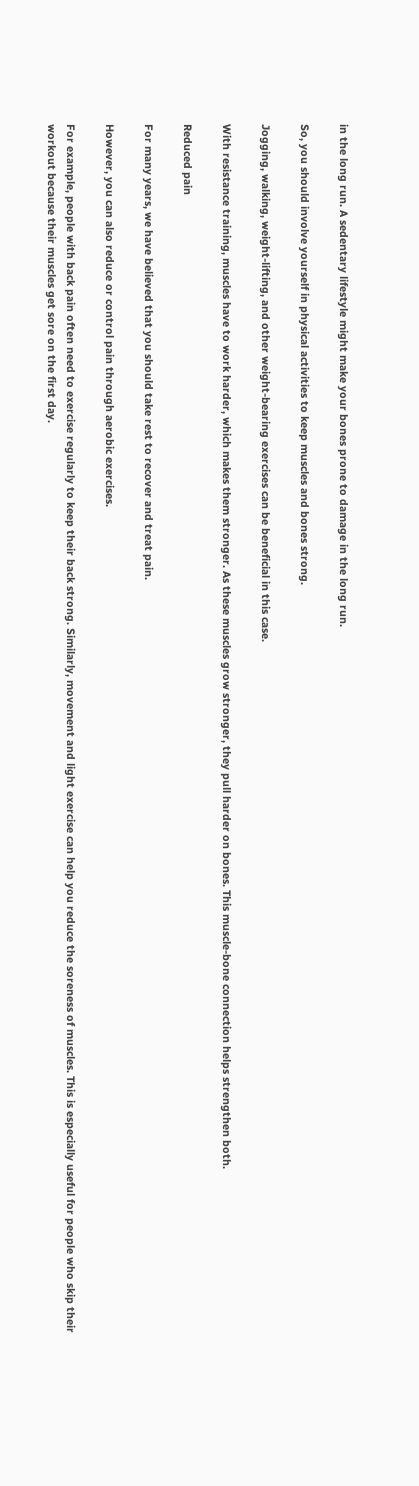in the long run. A sedentary lifestyle might make your bones prone to damage in the long run.

So, you should involve yourself in physical activities to keep muscles and bones strong.

Jogging, walking, weight-lifting, and other weight-bearing exercises can be beneficial in this case.

With resistance training, muscles have to work harder, which makes them stronger. As these muscles grow stronger, they pull harder on bones. This muscle-bone connection helps strengthen both.

Reduced pain

For many years, we have believed that you should take rest to recover and treat pain.

However, you can also reduce or control pain through aerobic exercises.

For example, people with back pain often need to exercise regularly to keep their back strong. Similarly, movement and light exercise can help you reduce the soreness of muscles. This is especially useful for people who skip their workout because their muscles get sore on the first day.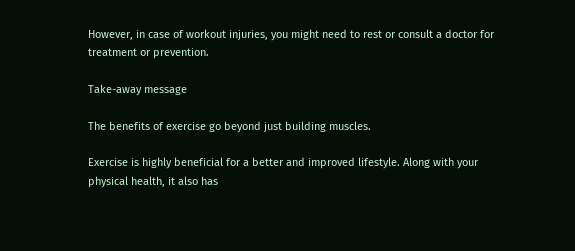However, in case of workout injuries, you might need to rest or consult a doctor for treatment or prevention.

Take-away message

The benefits of exercise go beyond just building muscles.

Exercise is highly beneficial for a better and improved lifestyle. Along with your physical health, it also has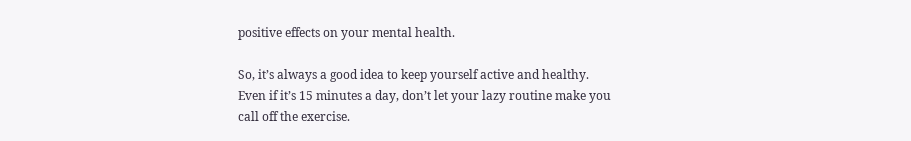positive effects on your mental health.

So, it’s always a good idea to keep yourself active and healthy. Even if it’s 15 minutes a day, don’t let your lazy routine make you call off the exercise.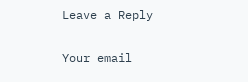Leave a Reply

Your email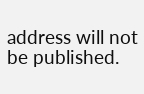address will not be published.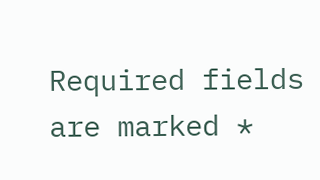Required fields are marked *